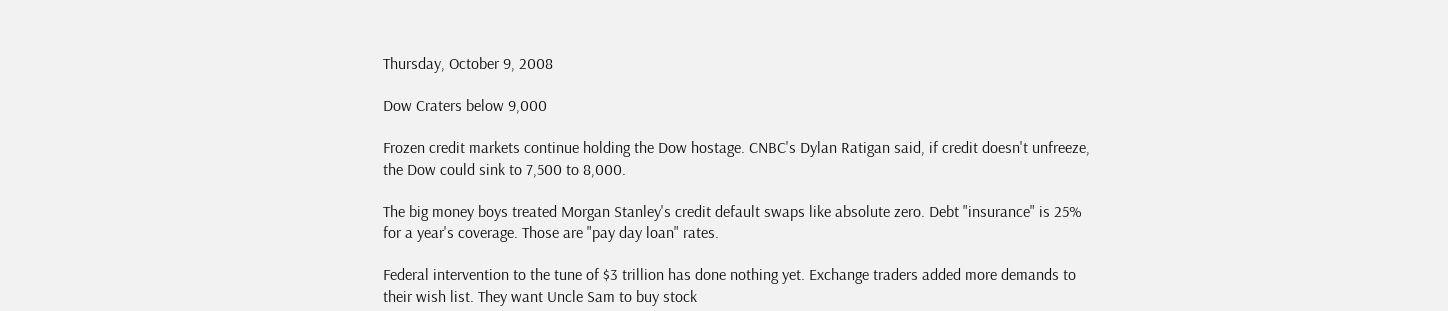Thursday, October 9, 2008

Dow Craters below 9,000

Frozen credit markets continue holding the Dow hostage. CNBC's Dylan Ratigan said, if credit doesn't unfreeze, the Dow could sink to 7,500 to 8,000.

The big money boys treated Morgan Stanley's credit default swaps like absolute zero. Debt "insurance" is 25% for a year's coverage. Those are "pay day loan" rates.

Federal intervention to the tune of $3 trillion has done nothing yet. Exchange traders added more demands to their wish list. They want Uncle Sam to buy stock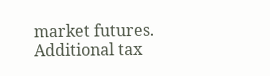market futures. Additional tax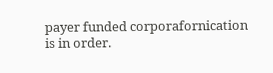payer funded corporafornication is in order.